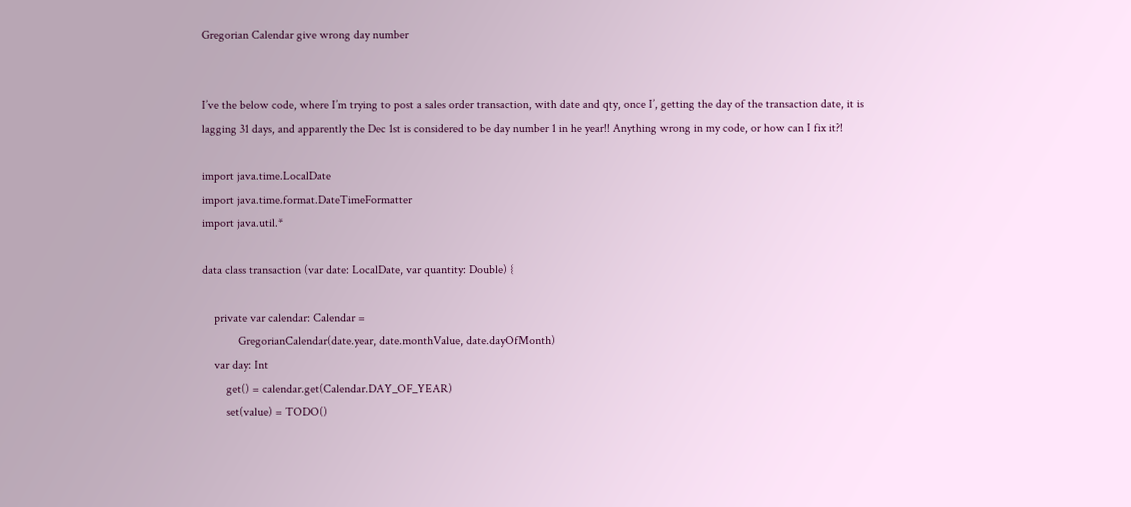Gregorian Calendar give wrong day number


I’ve the below code, where I’m trying to post a sales order transaction, with date and qty, once I’, getting the day of the transaction date, it is lagging 31 days, and apparently the Dec 1st is considered to be day number 1 in he year!! Anything wrong in my code, or how can I fix it?!

import java.time.LocalDate
import java.time.format.DateTimeFormatter
import java.util.*

data class transaction (var date: LocalDate, var quantity: Double) {

    private var calendar: Calendar =
            GregorianCalendar(date.year, date.monthValue, date.dayOfMonth)
    var day: Int
        get() = calendar.get(Calendar.DAY_OF_YEAR)
        set(value) = TODO()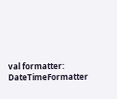val formatter: DateTimeFormatter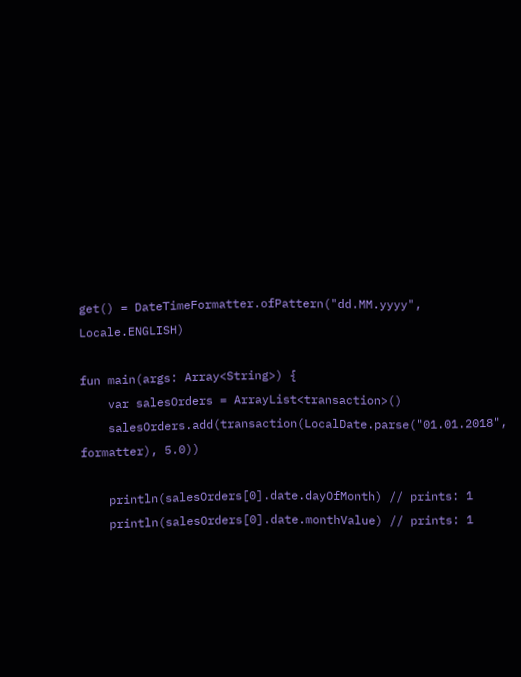get() = DateTimeFormatter.ofPattern("dd.MM.yyyy", Locale.ENGLISH)

fun main(args: Array<String>) {
    var salesOrders = ArrayList<transaction>()
    salesOrders.add(transaction(LocalDate.parse("01.01.2018", formatter), 5.0))

    println(salesOrders[0].date.dayOfMonth) // prints: 1
    println(salesOrders[0].date.monthValue) // prints: 1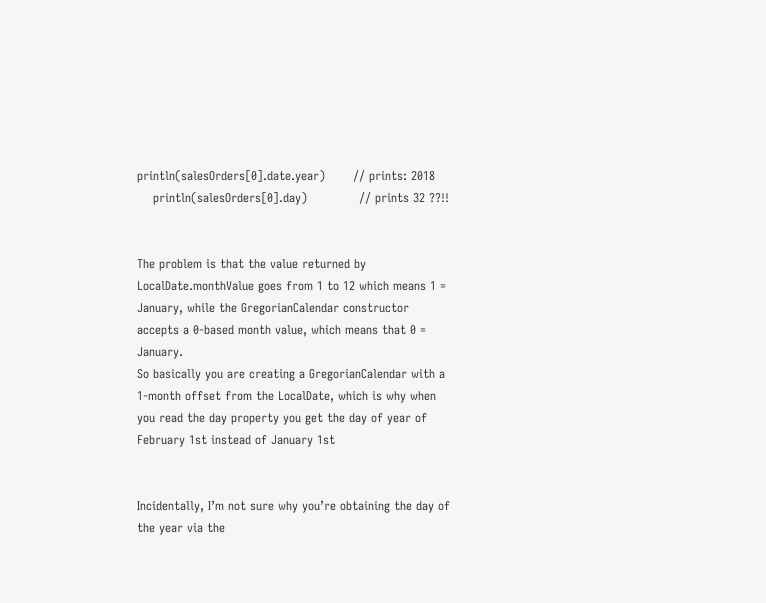println(salesOrders[0].date.year)       // prints: 2018
    println(salesOrders[0].day)             // prints 32 ??!!


The problem is that the value returned by LocalDate.monthValue goes from 1 to 12 which means 1 = January, while the GregorianCalendar constructor accepts a 0-based month value, which means that 0 = January.
So basically you are creating a GregorianCalendar with a 1-month offset from the LocalDate, which is why when you read the day property you get the day of year of February 1st instead of January 1st


Incidentally, I’m not sure why you’re obtaining the day of the year via the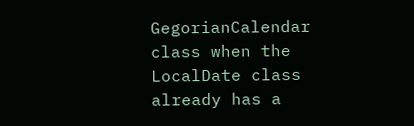GegorianCalendar class when the LocalDate class already has a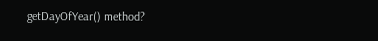getDayOfYear() method?